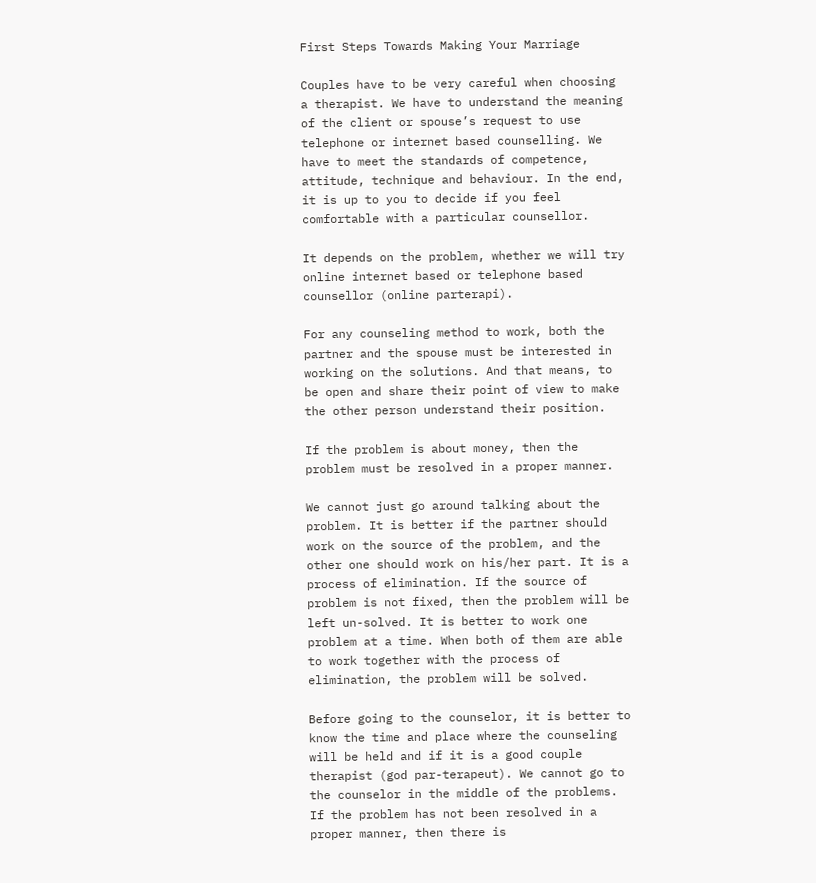First Steps Towards Making Your Marriage

Couples have to be very careful when choosing a therapist. We have to understand the meaning of the client or spouse’s request to use telephone or internet based counselling. We have to meet the standards of competence, attitude, technique and behaviour. In the end, it is up to you to decide if you feel comfortable with a particular counsellor.

It depends on the problem, whether we will try online internet based or telephone based counsellor (online parterapi).

For any counseling method to work, both the partner and the spouse must be interested in working on the solutions. And that means, to be open and share their point of view to make the other person understand their position.

If the problem is about money, then the problem must be resolved in a proper manner.

We cannot just go around talking about the problem. It is better if the partner should work on the source of the problem, and the other one should work on his/her part. It is a process of elimination. If the source of problem is not fixed, then the problem will be left un-solved. It is better to work one problem at a time. When both of them are able to work together with the process of elimination, the problem will be solved.

Before going to the counselor, it is better to know the time and place where the counseling will be held and if it is a good couple therapist (god par-terapeut). We cannot go to the counselor in the middle of the problems. If the problem has not been resolved in a proper manner, then there is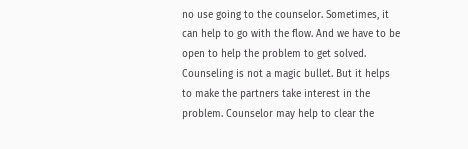no use going to the counselor. Sometimes, it can help to go with the flow. And we have to be open to help the problem to get solved. Counseling is not a magic bullet. But it helps to make the partners take interest in the problem. Counselor may help to clear the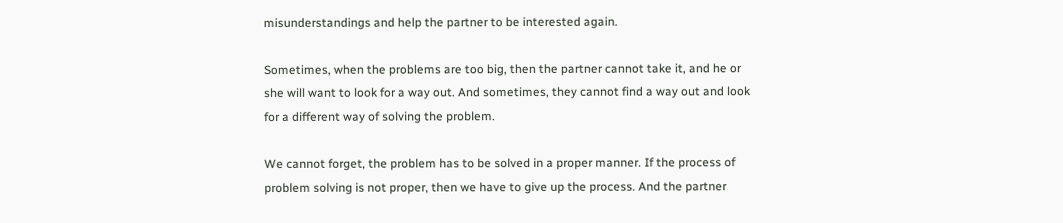misunderstandings and help the partner to be interested again.

Sometimes, when the problems are too big, then the partner cannot take it, and he or she will want to look for a way out. And sometimes, they cannot find a way out and look for a different way of solving the problem.

We cannot forget, the problem has to be solved in a proper manner. If the process of problem solving is not proper, then we have to give up the process. And the partner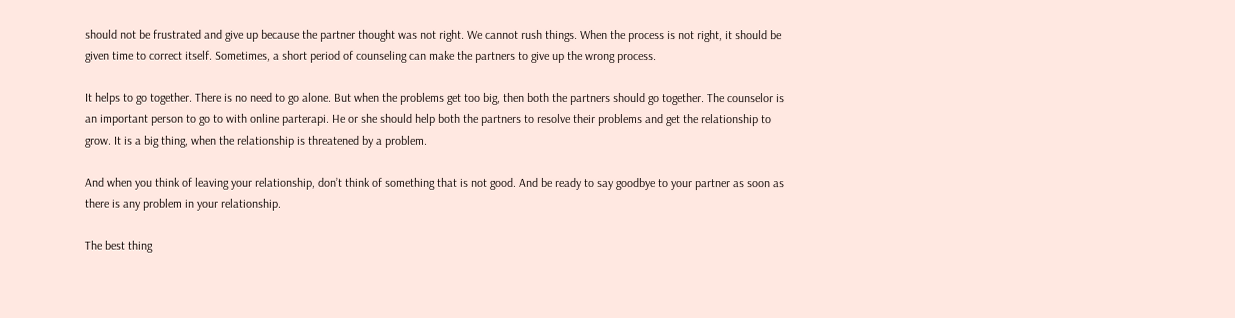should not be frustrated and give up because the partner thought was not right. We cannot rush things. When the process is not right, it should be given time to correct itself. Sometimes, a short period of counseling can make the partners to give up the wrong process.

It helps to go together. There is no need to go alone. But when the problems get too big, then both the partners should go together. The counselor is an important person to go to with online parterapi. He or she should help both the partners to resolve their problems and get the relationship to grow. It is a big thing, when the relationship is threatened by a problem.

And when you think of leaving your relationship, don’t think of something that is not good. And be ready to say goodbye to your partner as soon as there is any problem in your relationship.

The best thing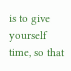is to give yourself time, so that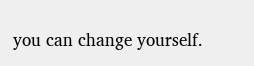you can change yourself.